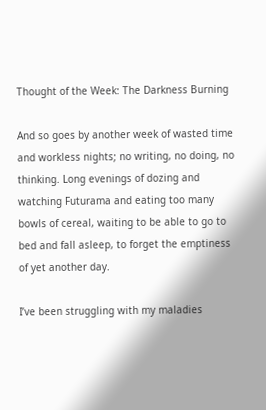Thought of the Week: The Darkness Burning

And so goes by another week of wasted time and workless nights; no writing, no doing, no thinking. Long evenings of dozing and watching Futurama and eating too many bowls of cereal, waiting to be able to go to bed and fall asleep, to forget the emptiness of yet another day.

I’ve been struggling with my maladies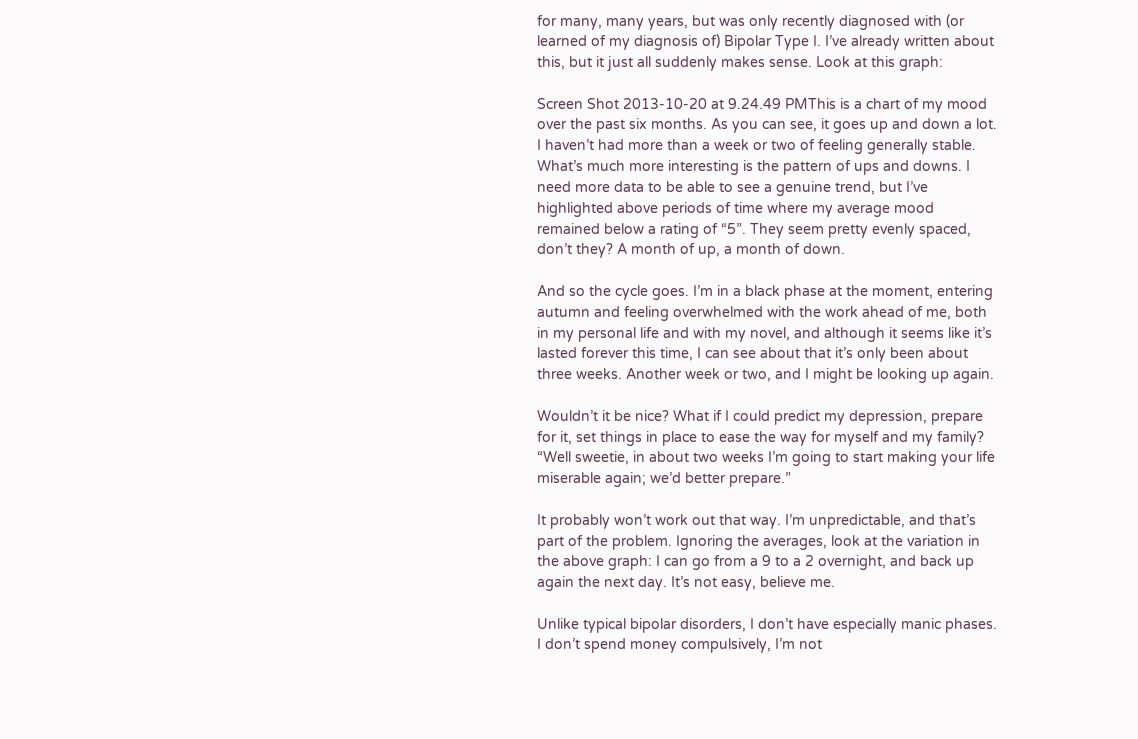for many, many years, but was only recently diagnosed with (or learned of my diagnosis of) Bipolar Type I. I’ve already written about this, but it just all suddenly makes sense. Look at this graph:

Screen Shot 2013-10-20 at 9.24.49 PMThis is a chart of my mood over the past six months. As you can see, it goes up and down a lot. I haven’t had more than a week or two of feeling generally stable. What’s much more interesting is the pattern of ups and downs. I need more data to be able to see a genuine trend, but I’ve highlighted above periods of time where my average mood remained below a rating of “5”. They seem pretty evenly spaced, don’t they? A month of up, a month of down.

And so the cycle goes. I’m in a black phase at the moment, entering autumn and feeling overwhelmed with the work ahead of me, both in my personal life and with my novel, and although it seems like it’s lasted forever this time, I can see about that it’s only been about three weeks. Another week or two, and I might be looking up again.

Wouldn’t it be nice? What if I could predict my depression, prepare for it, set things in place to ease the way for myself and my family? “Well sweetie, in about two weeks I’m going to start making your life miserable again; we’d better prepare.”

It probably won’t work out that way. I’m unpredictable, and that’s part of the problem. Ignoring the averages, look at the variation in the above graph: I can go from a 9 to a 2 overnight, and back up again the next day. It’s not easy, believe me.

Unlike typical bipolar disorders, I don’t have especially manic phases. I don’t spend money compulsively, I’m not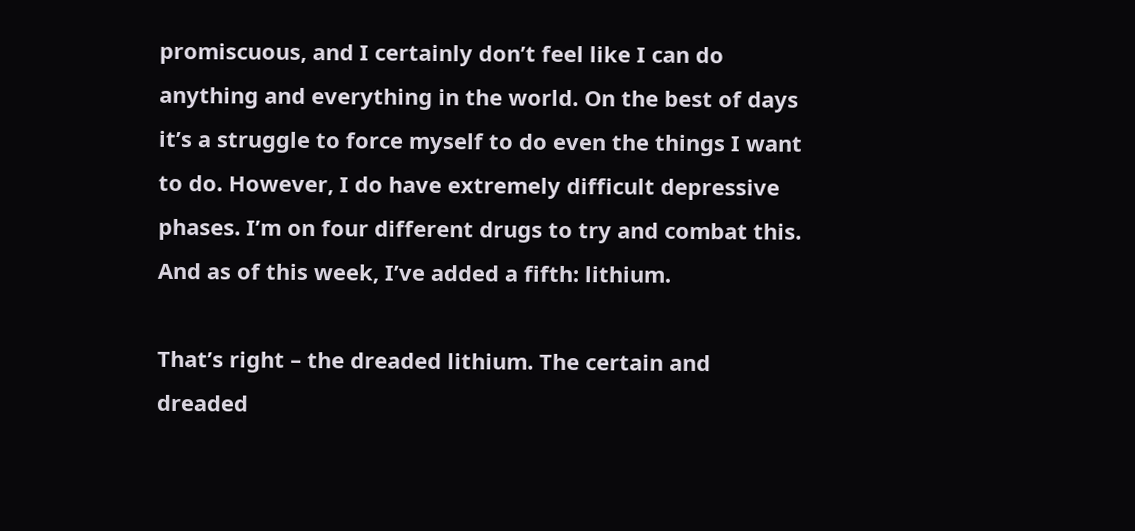promiscuous, and I certainly don’t feel like I can do anything and everything in the world. On the best of days it’s a struggle to force myself to do even the things I want to do. However, I do have extremely difficult depressive phases. I’m on four different drugs to try and combat this. And as of this week, I’ve added a fifth: lithium.

That’s right – the dreaded lithium. The certain and dreaded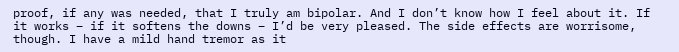proof, if any was needed, that I truly am bipolar. And I don’t know how I feel about it. If it works – if it softens the downs – I’d be very pleased. The side effects are worrisome, though. I have a mild hand tremor as it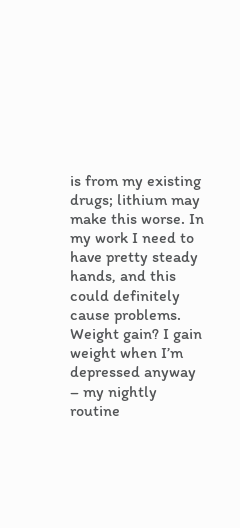is from my existing drugs; lithium may make this worse. In my work I need to have pretty steady hands, and this could definitely cause problems. Weight gain? I gain weight when I’m depressed anyway – my nightly routine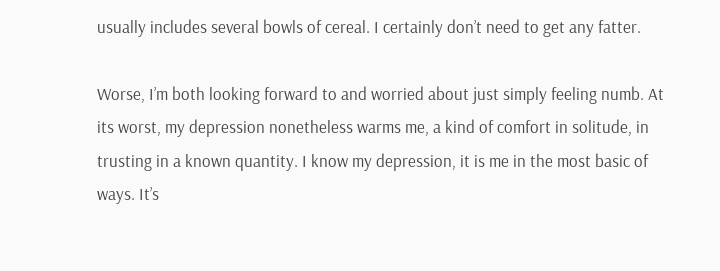usually includes several bowls of cereal. I certainly don’t need to get any fatter.

Worse, I’m both looking forward to and worried about just simply feeling numb. At its worst, my depression nonetheless warms me, a kind of comfort in solitude, in trusting in a known quantity. I know my depression, it is me in the most basic of ways. It’s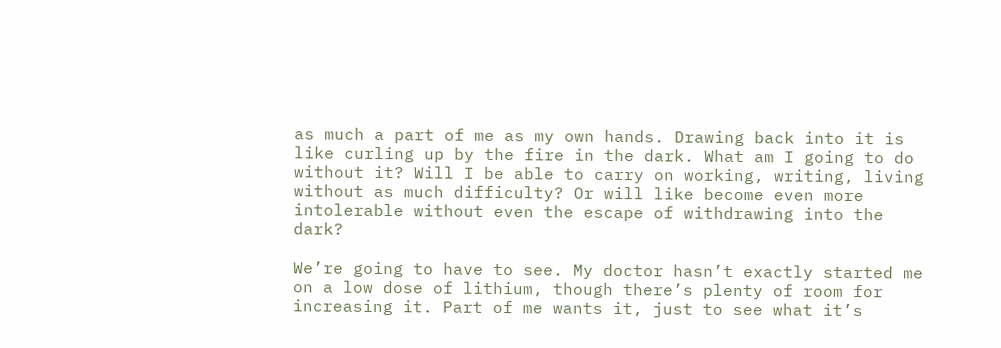as much a part of me as my own hands. Drawing back into it is like curling up by the fire in the dark. What am I going to do without it? Will I be able to carry on working, writing, living without as much difficulty? Or will like become even more intolerable without even the escape of withdrawing into the dark?

We’re going to have to see. My doctor hasn’t exactly started me on a low dose of lithium, though there’s plenty of room for increasing it. Part of me wants it, just to see what it’s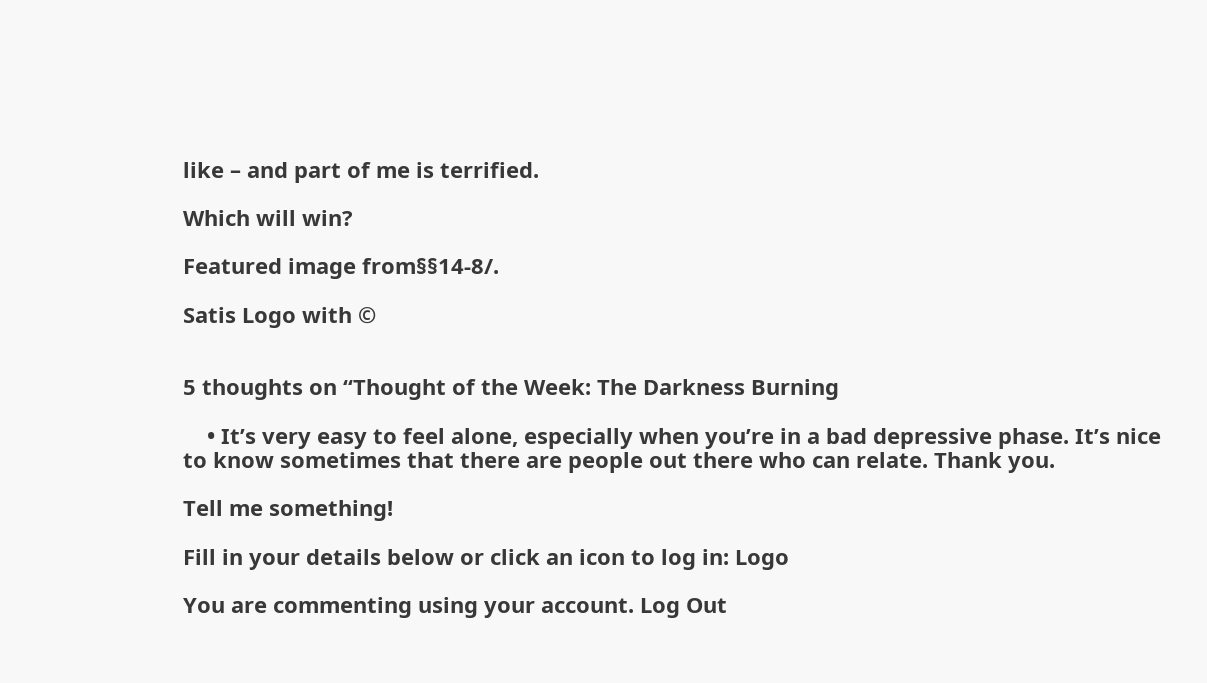like – and part of me is terrified.

Which will win?

Featured image from§§14-8/.

Satis Logo with ©


5 thoughts on “Thought of the Week: The Darkness Burning

    • It’s very easy to feel alone, especially when you’re in a bad depressive phase. It’s nice to know sometimes that there are people out there who can relate. Thank you.

Tell me something!

Fill in your details below or click an icon to log in: Logo

You are commenting using your account. Log Out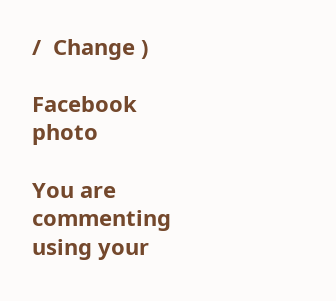/  Change )

Facebook photo

You are commenting using your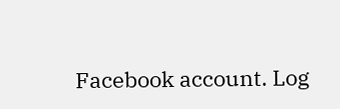Facebook account. Log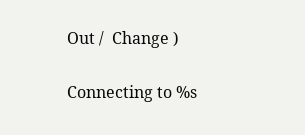Out /  Change )

Connecting to %s